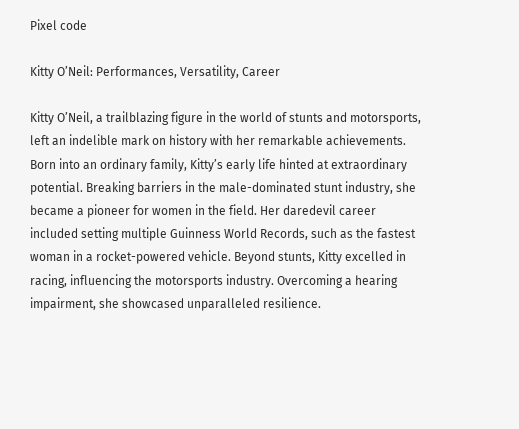Pixel code

Kitty O’Neil: Performances, Versatility, Career

Kitty O’Neil, a trailblazing figure in the world of stunts and motorsports, left an indelible mark on history with her remarkable achievements. Born into an ordinary family, Kitty’s early life hinted at extraordinary potential. Breaking barriers in the male-dominated stunt industry, she became a pioneer for women in the field. Her daredevil career included setting multiple Guinness World Records, such as the fastest woman in a rocket-powered vehicle. Beyond stunts, Kitty excelled in racing, influencing the motorsports industry. Overcoming a hearing impairment, she showcased unparalleled resilience.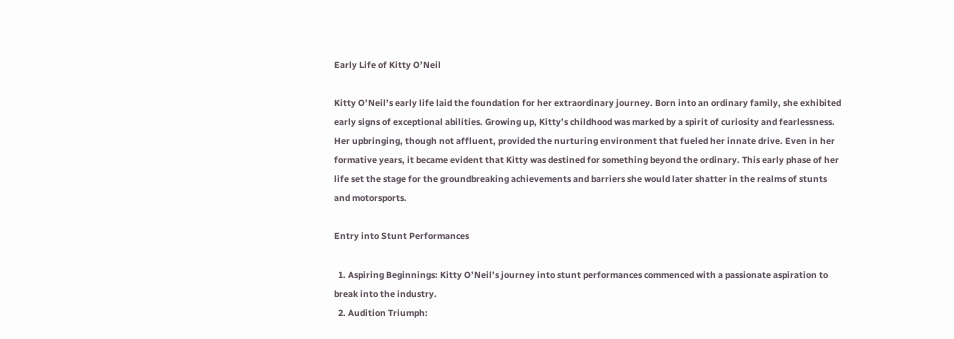Early Life of Kitty O’Neil

Kitty O’Neil’s early life laid the foundation for her extraordinary journey. Born into an ordinary family, she exhibited early signs of exceptional abilities. Growing up, Kitty’s childhood was marked by a spirit of curiosity and fearlessness. Her upbringing, though not affluent, provided the nurturing environment that fueled her innate drive. Even in her formative years, it became evident that Kitty was destined for something beyond the ordinary. This early phase of her life set the stage for the groundbreaking achievements and barriers she would later shatter in the realms of stunts and motorsports.

Entry into Stunt Performances

  1. Aspiring Beginnings: Kitty O’Neil’s journey into stunt performances commenced with a passionate aspiration to break into the industry.
  2. Audition Triumph: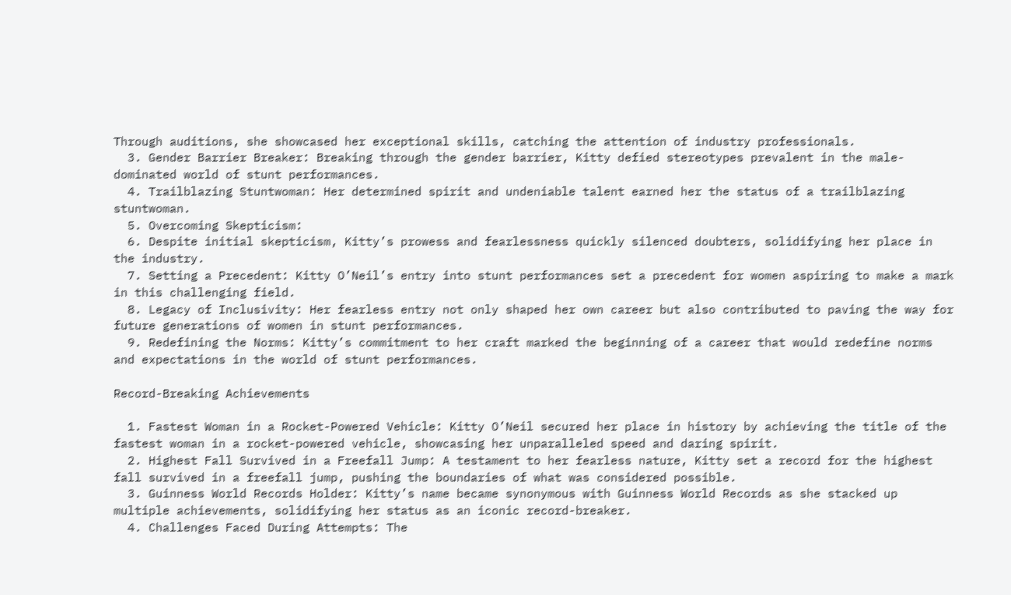Through auditions, she showcased her exceptional skills, catching the attention of industry professionals.
  3. Gender Barrier Breaker: Breaking through the gender barrier, Kitty defied stereotypes prevalent in the male-dominated world of stunt performances.
  4. Trailblazing Stuntwoman: Her determined spirit and undeniable talent earned her the status of a trailblazing stuntwoman.
  5. Overcoming Skepticism:
  6. Despite initial skepticism, Kitty’s prowess and fearlessness quickly silenced doubters, solidifying her place in the industry.
  7. Setting a Precedent: Kitty O’Neil’s entry into stunt performances set a precedent for women aspiring to make a mark in this challenging field.
  8. Legacy of Inclusivity: Her fearless entry not only shaped her own career but also contributed to paving the way for future generations of women in stunt performances.
  9. Redefining the Norms: Kitty’s commitment to her craft marked the beginning of a career that would redefine norms and expectations in the world of stunt performances.

Record-Breaking Achievements

  1. Fastest Woman in a Rocket-Powered Vehicle: Kitty O’Neil secured her place in history by achieving the title of the fastest woman in a rocket-powered vehicle, showcasing her unparalleled speed and daring spirit.
  2. Highest Fall Survived in a Freefall Jump: A testament to her fearless nature, Kitty set a record for the highest fall survived in a freefall jump, pushing the boundaries of what was considered possible.
  3. Guinness World Records Holder: Kitty’s name became synonymous with Guinness World Records as she stacked up multiple achievements, solidifying her status as an iconic record-breaker.
  4. Challenges Faced During Attempts: The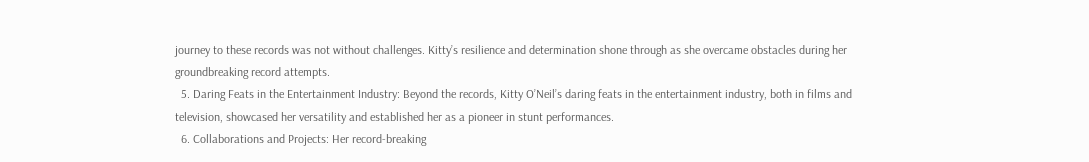journey to these records was not without challenges. Kitty’s resilience and determination shone through as she overcame obstacles during her groundbreaking record attempts.
  5. Daring Feats in the Entertainment Industry: Beyond the records, Kitty O’Neil’s daring feats in the entertainment industry, both in films and television, showcased her versatility and established her as a pioneer in stunt performances.
  6. Collaborations and Projects: Her record-breaking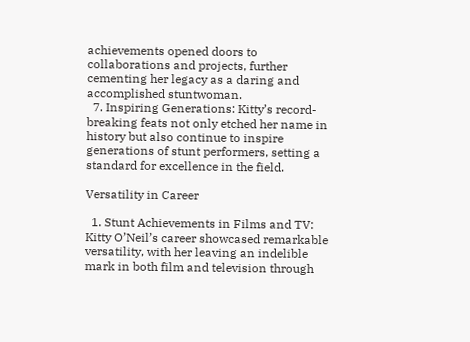achievements opened doors to collaborations and projects, further cementing her legacy as a daring and accomplished stuntwoman.
  7. Inspiring Generations: Kitty’s record-breaking feats not only etched her name in history but also continue to inspire generations of stunt performers, setting a standard for excellence in the field.

Versatility in Career

  1. Stunt Achievements in Films and TV: Kitty O’Neil’s career showcased remarkable versatility, with her leaving an indelible mark in both film and television through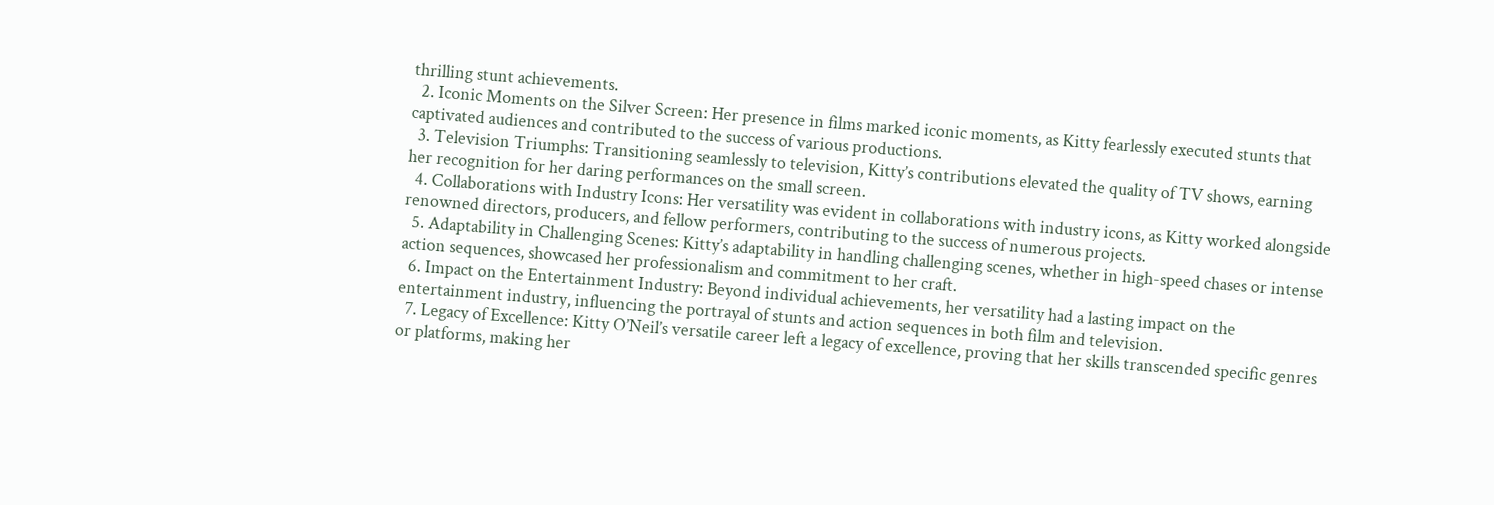thrilling stunt achievements.
  2. Iconic Moments on the Silver Screen: Her presence in films marked iconic moments, as Kitty fearlessly executed stunts that captivated audiences and contributed to the success of various productions.
  3. Television Triumphs: Transitioning seamlessly to television, Kitty’s contributions elevated the quality of TV shows, earning her recognition for her daring performances on the small screen.
  4. Collaborations with Industry Icons: Her versatility was evident in collaborations with industry icons, as Kitty worked alongside renowned directors, producers, and fellow performers, contributing to the success of numerous projects.
  5. Adaptability in Challenging Scenes: Kitty’s adaptability in handling challenging scenes, whether in high-speed chases or intense action sequences, showcased her professionalism and commitment to her craft.
  6. Impact on the Entertainment Industry: Beyond individual achievements, her versatility had a lasting impact on the entertainment industry, influencing the portrayal of stunts and action sequences in both film and television.
  7. Legacy of Excellence: Kitty O’Neil’s versatile career left a legacy of excellence, proving that her skills transcended specific genres or platforms, making her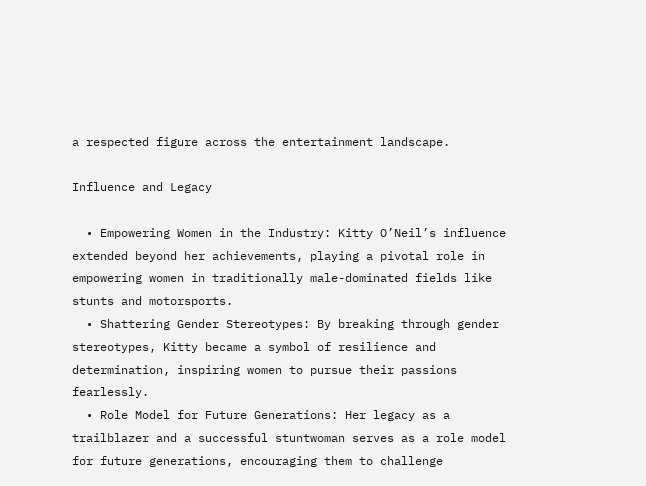a respected figure across the entertainment landscape.

Influence and Legacy

  • Empowering Women in the Industry: Kitty O’Neil’s influence extended beyond her achievements, playing a pivotal role in empowering women in traditionally male-dominated fields like stunts and motorsports.
  • Shattering Gender Stereotypes: By breaking through gender stereotypes, Kitty became a symbol of resilience and determination, inspiring women to pursue their passions fearlessly.
  • Role Model for Future Generations: Her legacy as a trailblazer and a successful stuntwoman serves as a role model for future generations, encouraging them to challenge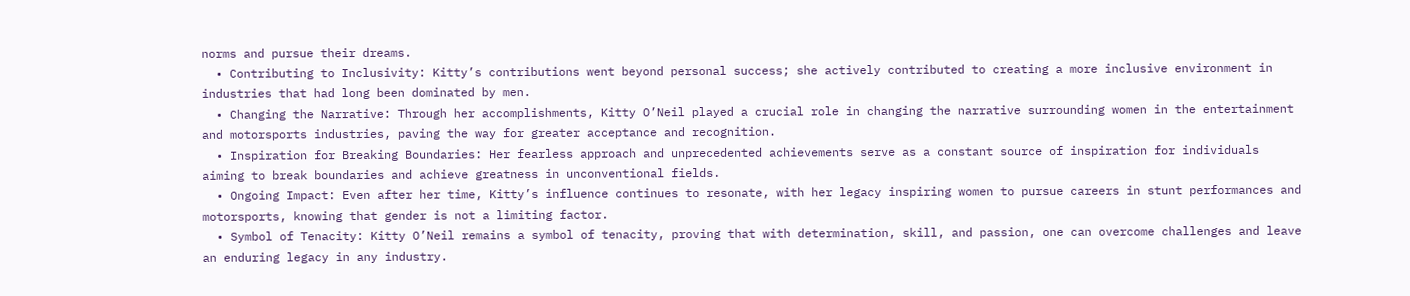norms and pursue their dreams.
  • Contributing to Inclusivity: Kitty’s contributions went beyond personal success; she actively contributed to creating a more inclusive environment in industries that had long been dominated by men.
  • Changing the Narrative: Through her accomplishments, Kitty O’Neil played a crucial role in changing the narrative surrounding women in the entertainment and motorsports industries, paving the way for greater acceptance and recognition.
  • Inspiration for Breaking Boundaries: Her fearless approach and unprecedented achievements serve as a constant source of inspiration for individuals aiming to break boundaries and achieve greatness in unconventional fields.
  • Ongoing Impact: Even after her time, Kitty’s influence continues to resonate, with her legacy inspiring women to pursue careers in stunt performances and motorsports, knowing that gender is not a limiting factor.
  • Symbol of Tenacity: Kitty O’Neil remains a symbol of tenacity, proving that with determination, skill, and passion, one can overcome challenges and leave an enduring legacy in any industry.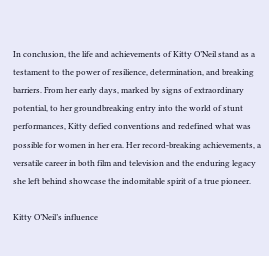In conclusion, the life and achievements of Kitty O’Neil stand as a testament to the power of resilience, determination, and breaking barriers. From her early days, marked by signs of extraordinary potential, to her groundbreaking entry into the world of stunt performances, Kitty defied conventions and redefined what was possible for women in her era. Her record-breaking achievements, a versatile career in both film and television and the enduring legacy she left behind showcase the indomitable spirit of a true pioneer.

Kitty O’Neil’s influence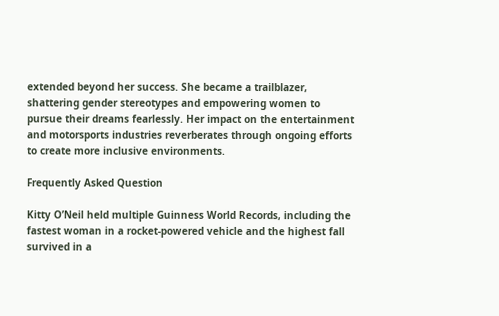extended beyond her success. She became a trailblazer, shattering gender stereotypes and empowering women to pursue their dreams fearlessly. Her impact on the entertainment and motorsports industries reverberates through ongoing efforts to create more inclusive environments.

Frequently Asked Question

Kitty O’Neil held multiple Guinness World Records, including the fastest woman in a rocket-powered vehicle and the highest fall survived in a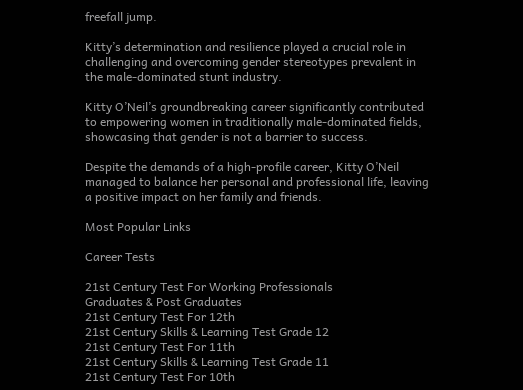freefall jump.

Kitty’s determination and resilience played a crucial role in challenging and overcoming gender stereotypes prevalent in the male-dominated stunt industry.

Kitty O’Neil’s groundbreaking career significantly contributed to empowering women in traditionally male-dominated fields, showcasing that gender is not a barrier to success.

Despite the demands of a high-profile career, Kitty O’Neil managed to balance her personal and professional life, leaving a positive impact on her family and friends.

Most Popular Links

Career Tests

21st Century Test For Working Professionals
Graduates & Post Graduates
21st Century Test For 12th
21st Century Skills & Learning Test Grade 12
21st Century Test For 11th
21st Century Skills & Learning Test Grade 11
21st Century Test For 10th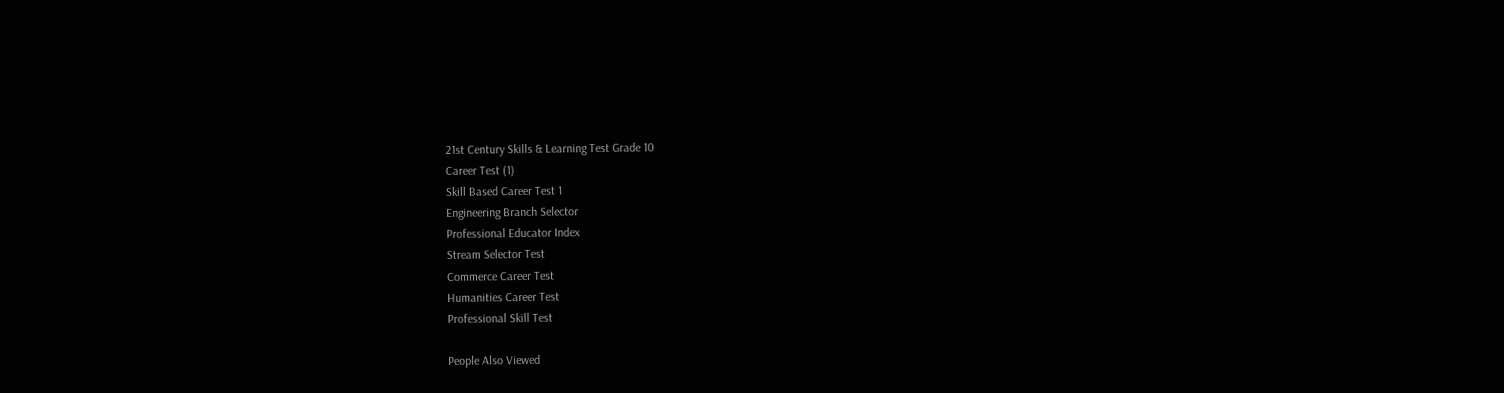21st Century Skills & Learning Test Grade 10
Career Test (1)
Skill Based Career Test 1
Engineering Branch Selector
Professional Educator Index
Stream Selector Test
Commerce Career Test
Humanities Career Test
Professional Skill Test

People Also Viewed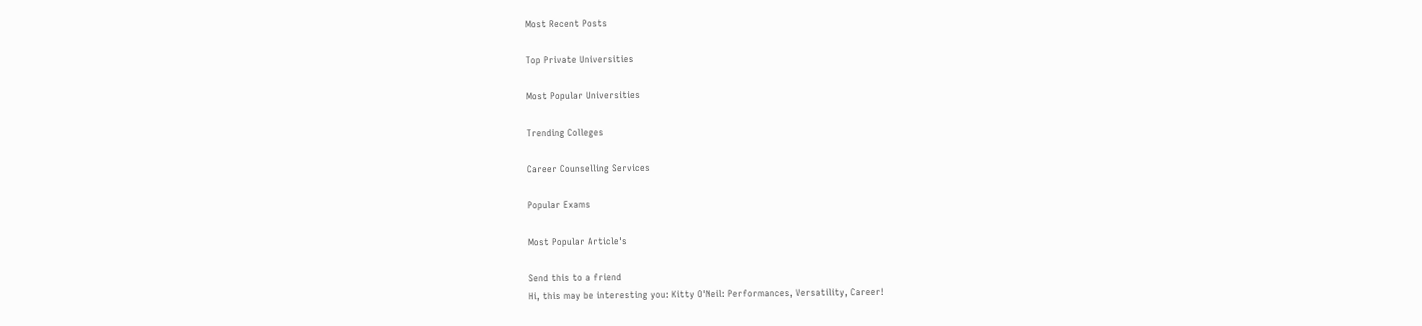Most Recent Posts

Top Private Universities

Most Popular Universities

Trending Colleges

Career Counselling Services

Popular Exams

Most Popular Article's

Send this to a friend
Hi, this may be interesting you: Kitty O'Neil: Performances, Versatility, Career!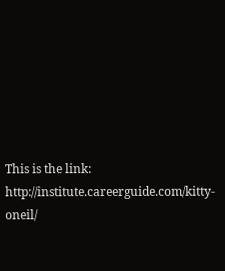This is the link: http://institute.careerguide.com/kitty-oneil/